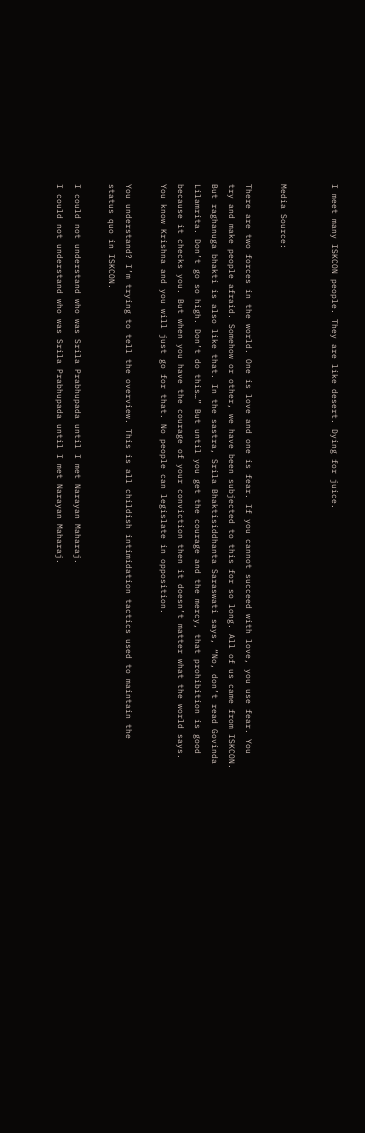I meet many ISKCON people. They are like desert. Dying for juice.


Media Source:

There are two forces in the world. One is love and one is fear. If you cannot succeed with love, you use fear. You try and make people afraid. Somehow or other, we have been subjected to this for so long. All of us came from ISKCON. But raghanuga bhakti is also like that. In the sastra, Srila Bhaktisiddhanta Saraswati says, “No, don’t read Govinda Lilamrita. Don’t go so high. Don’t do this…” But until you get the courage and the mercy, that prohibition is good because it checks you. But when you have the courage of your conviction then it doesn’t matter what the world says. You know Krishna and you will just go for that. No people can legislate in opposition.

You understand? I’m trying to tell the overview. This is all childish intimidation tactics used to maintain the status quo in ISKCON.

I could not understand who was Srila Prabhupada until I met Narayan Maharaj.
I could not understand who was Srila Prabhupada until I met Narayan Maharaj.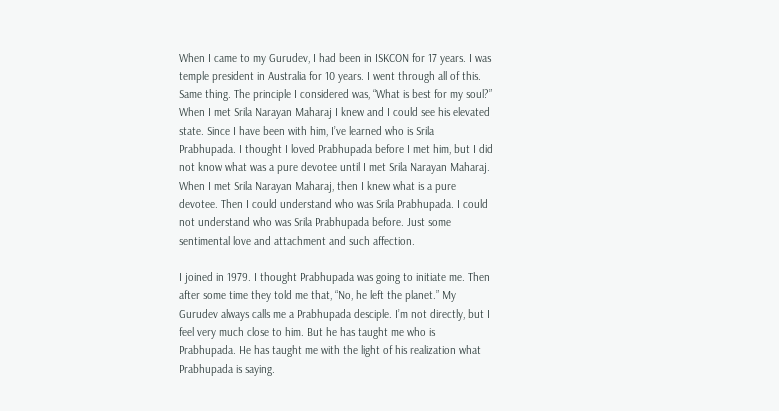When I came to my Gurudev, I had been in ISKCON for 17 years. I was temple president in Australia for 10 years. I went through all of this. Same thing. The principle I considered was, “What is best for my soul?” When I met Srila Narayan Maharaj I knew and I could see his elevated state. Since I have been with him, I’ve learned who is Srila Prabhupada. I thought I loved Prabhupada before I met him, but I did not know what was a pure devotee until I met Srila Narayan Maharaj. When I met Srila Narayan Maharaj, then I knew what is a pure devotee. Then I could understand who was Srila Prabhupada. I could not understand who was Srila Prabhupada before. Just some sentimental love and attachment and such affection.

I joined in 1979. I thought Prabhupada was going to initiate me. Then after some time they told me that, “No, he left the planet.” My Gurudev always calls me a Prabhupada desciple. I’m not directly, but I feel very much close to him. But he has taught me who is Prabhupada. He has taught me with the light of his realization what Prabhupada is saying.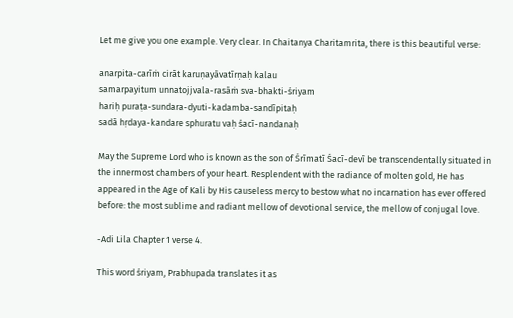Let me give you one example. Very clear. In Chaitanya Charitamrita, there is this beautiful verse:

anarpita-carīṁ cirāt karuṇayāvatīrṇaḥ kalau
samarpayitum unnatojjvala-rasāṁ sva-bhakti-śriyam
hariḥ puraṭa-sundara-dyuti-kadamba-sandīpitaḥ
sadā hṛdaya-kandare sphuratu vaḥ śacī-nandanaḥ

May the Supreme Lord who is known as the son of Śrīmatī Śacī-devī be transcendentally situated in the innermost chambers of your heart. Resplendent with the radiance of molten gold, He has appeared in the Age of Kali by His causeless mercy to bestow what no incarnation has ever offered before: the most sublime and radiant mellow of devotional service, the mellow of conjugal love.

-Adi Lila Chapter 1 verse 4.

This word śriyam, Prabhupada translates it as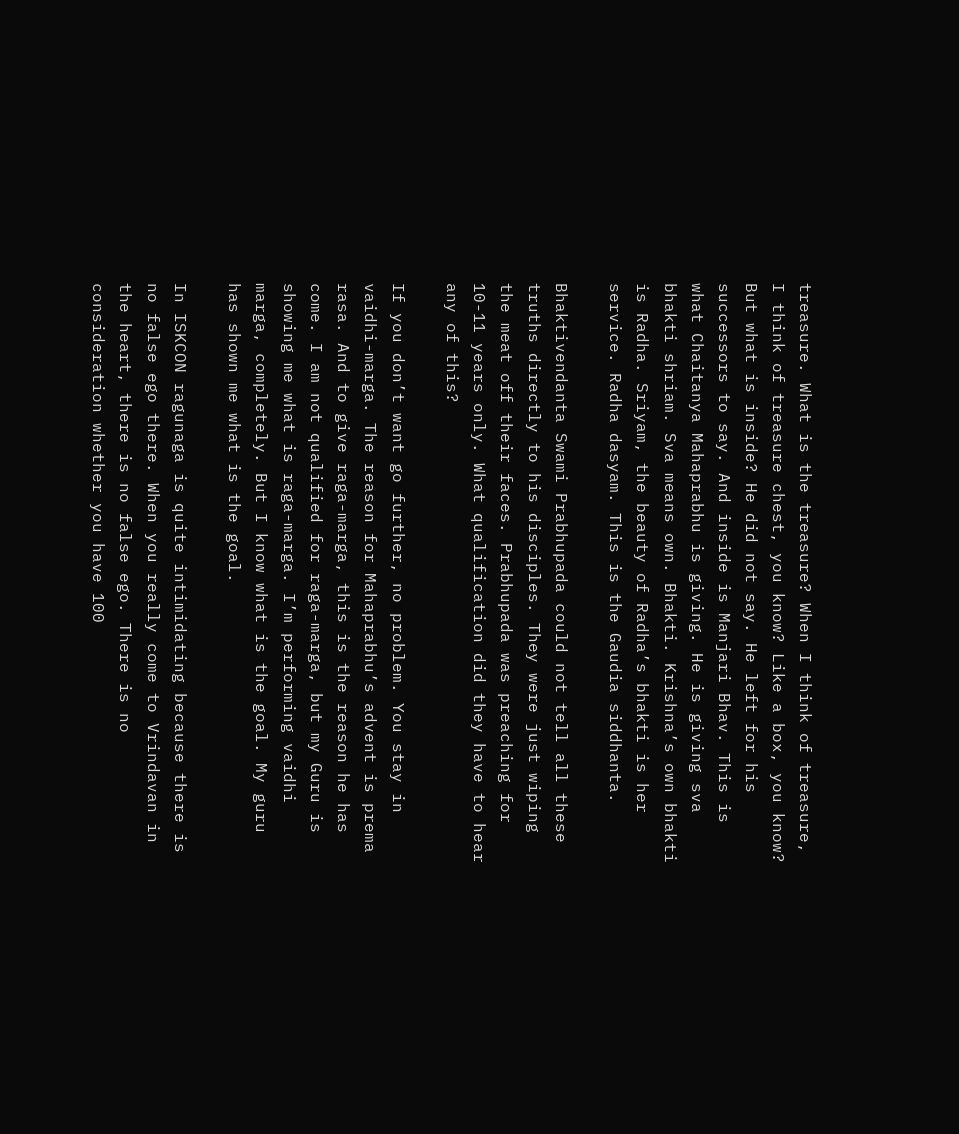treasure. What is the treasure? When I think of treasure, I think of treasure chest, you know? Like a box, you know? But what is inside? He did not say. He left for his successors to say. And inside is Manjari Bhav. This is what Chaitanya Mahaprabhu is giving. He is giving sva bhakti shriam. Sva means own. Bhakti. Krishna’s own bhakti is Radha. Sriyam, the beauty of Radha’s bhakti is her service. Radha dasyam. This is the Gaudia siddhanta.

Bhaktivendanta Swami Prabhupada could not tell all these truths directly to his disciples. They were just wiping the meat off their faces. Prabhupada was preaching for 10-11 years only. What qualification did they have to hear any of this?

If you don’t want go further, no problem. You stay in vaidhi-marga. The reason for Mahaprabhu’s advent is prema rasa. And to give raga-marga, this is the reason he has come. I am not qualified for raga-marga, but my Guru is showing me what is raga-marga. I’m performing vaidhi marga, completely. But I know what is the goal. My guru has shown me what is the goal.

In ISKCON ragunaga is quite intimidating because there is no false ego there. When you really come to Vrindavan in the heart, there is no false ego. There is no consideration whether you have 100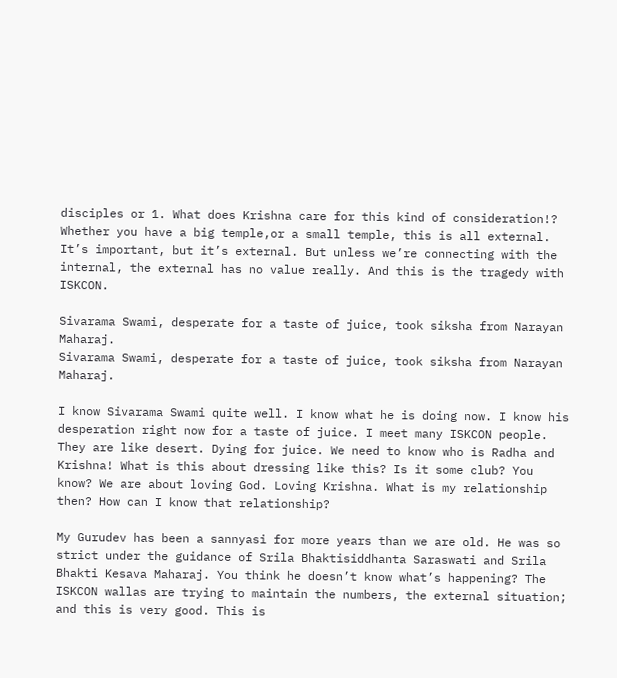disciples or 1. What does Krishna care for this kind of consideration!? Whether you have a big temple,or a small temple, this is all external. It’s important, but it’s external. But unless we’re connecting with the internal, the external has no value really. And this is the tragedy with ISKCON.

Sivarama Swami, desperate for a taste of juice, took siksha from Narayan Maharaj.
Sivarama Swami, desperate for a taste of juice, took siksha from Narayan Maharaj.

I know Sivarama Swami quite well. I know what he is doing now. I know his desperation right now for a taste of juice. I meet many ISKCON people. They are like desert. Dying for juice. We need to know who is Radha and Krishna! What is this about dressing like this? Is it some club? You know? We are about loving God. Loving Krishna. What is my relationship then? How can I know that relationship?

My Gurudev has been a sannyasi for more years than we are old. He was so strict under the guidance of Srila Bhaktisiddhanta Saraswati and Srila Bhakti Kesava Maharaj. You think he doesn’t know what’s happening? The ISKCON wallas are trying to maintain the numbers, the external situation; and this is very good. This is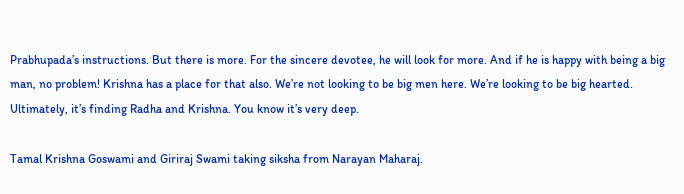Prabhupada’s instructions. But there is more. For the sincere devotee, he will look for more. And if he is happy with being a big man, no problem! Krishna has a place for that also. We’re not looking to be big men here. We’re looking to be big hearted. Ultimately, it’s finding Radha and Krishna. You know it’s very deep.

Tamal Krishna Goswami and Giriraj Swami taking siksha from Narayan Maharaj.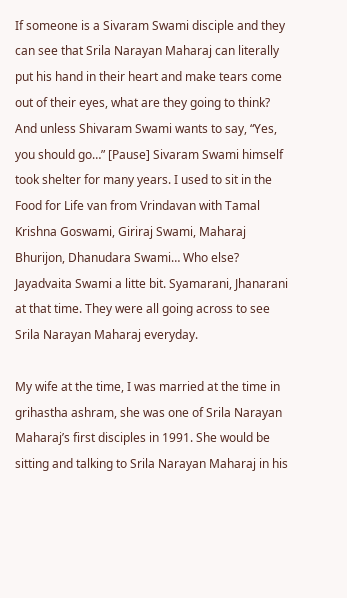If someone is a Sivaram Swami disciple and they can see that Srila Narayan Maharaj can literally put his hand in their heart and make tears come out of their eyes, what are they going to think? And unless Shivaram Swami wants to say, “Yes, you should go…” [Pause] Sivaram Swami himself took shelter for many years. I used to sit in the Food for Life van from Vrindavan with Tamal Krishna Goswami, Giriraj Swami, Maharaj Bhurijon, Dhanudara Swami… Who else? Jayadvaita Swami a litte bit. Syamarani, Jhanarani at that time. They were all going across to see Srila Narayan Maharaj everyday.

My wife at the time, I was married at the time in grihastha ashram, she was one of Srila Narayan Maharaj’s first disciples in 1991. She would be sitting and talking to Srila Narayan Maharaj in his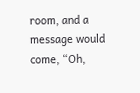room, and a message would come, “Oh,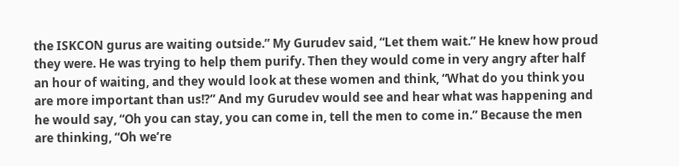the ISKCON gurus are waiting outside.” My Gurudev said, “Let them wait.” He knew how proud they were. He was trying to help them purify. Then they would come in very angry after half an hour of waiting, and they would look at these women and think, “What do you think you are more important than us!?” And my Gurudev would see and hear what was happening and he would say, “Oh you can stay, you can come in, tell the men to come in.” Because the men are thinking, “Oh we’re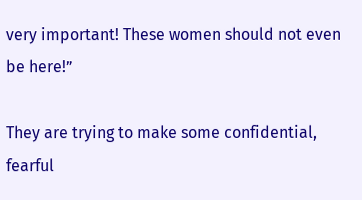very important! These women should not even be here!”

They are trying to make some confidential, fearful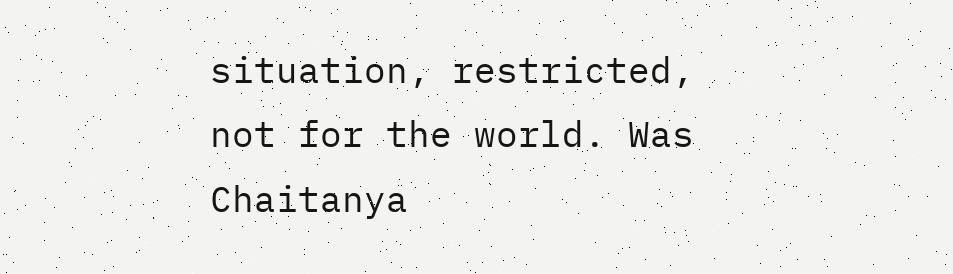situation, restricted, not for the world. Was Chaitanya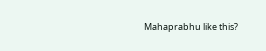Mahaprabhu like this?